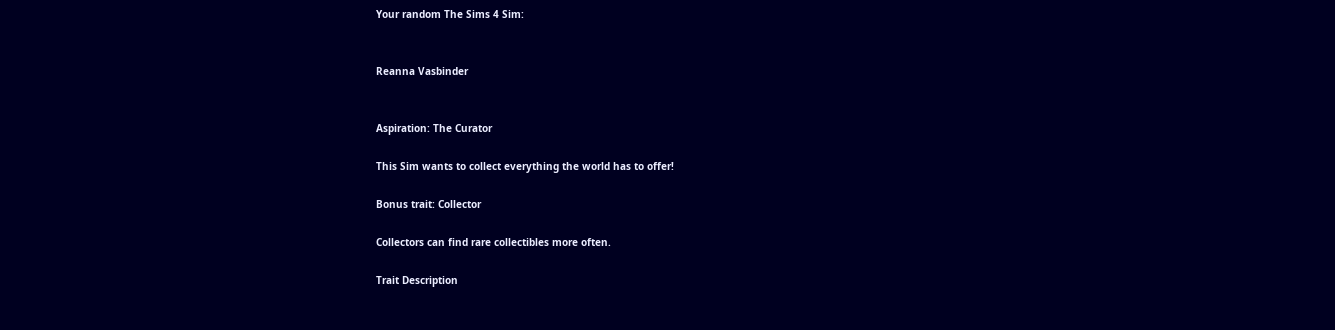Your random The Sims 4 Sim:


Reanna Vasbinder


Aspiration: The Curator

This Sim wants to collect everything the world has to offer!

Bonus trait: Collector

Collectors can find rare collectibles more often.

Trait Description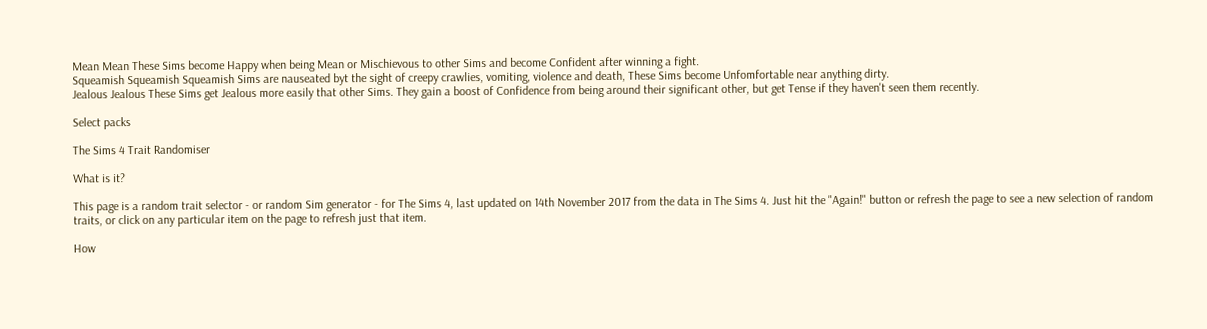Mean Mean These Sims become Happy when being Mean or Mischievous to other Sims and become Confident after winning a fight.
Squeamish Squeamish Squeamish Sims are nauseated byt the sight of creepy crawlies, vomiting, violence and death, These Sims become Unfomfortable near anything dirty.
Jealous Jealous These Sims get Jealous more easily that other Sims. They gain a boost of Confidence from being around their significant other, but get Tense if they haven't seen them recently.

Select packs

The Sims 4 Trait Randomiser

What is it?

This page is a random trait selector - or random Sim generator - for The Sims 4, last updated on 14th November 2017 from the data in The Sims 4. Just hit the "Again!" button or refresh the page to see a new selection of random traits, or click on any particular item on the page to refresh just that item.

How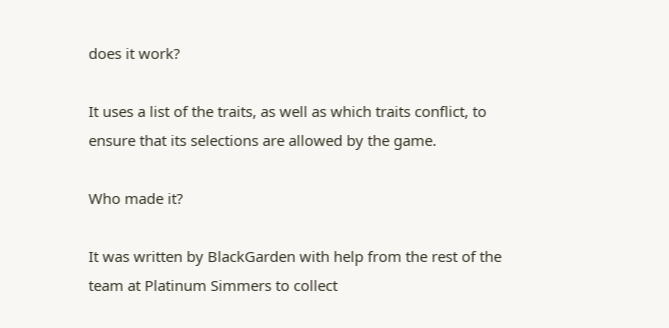does it work?

It uses a list of the traits, as well as which traits conflict, to ensure that its selections are allowed by the game.

Who made it?

It was written by BlackGarden with help from the rest of the team at Platinum Simmers to collect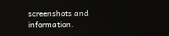screenshots and information.